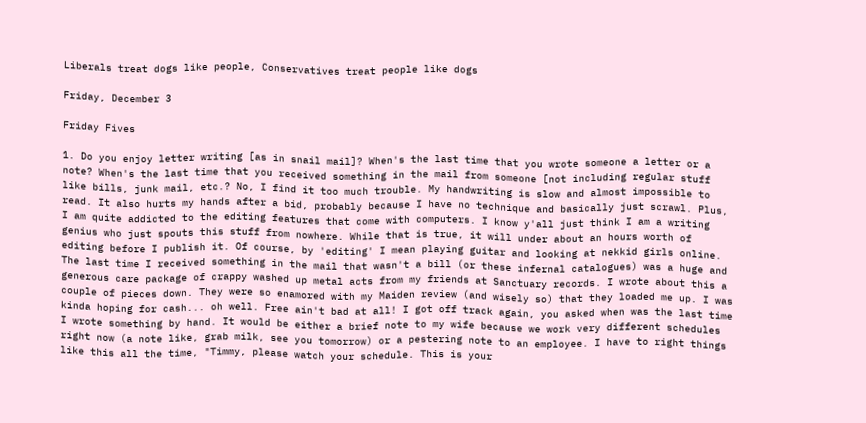Liberals treat dogs like people, Conservatives treat people like dogs

Friday, December 3

Friday Fives

1. Do you enjoy letter writing [as in snail mail]? When's the last time that you wrote someone a letter or a note? When's the last time that you received something in the mail from someone [not including regular stuff like bills, junk mail, etc.? No, I find it too much trouble. My handwriting is slow and almost impossible to read. It also hurts my hands after a bid, probably because I have no technique and basically just scrawl. Plus, I am quite addicted to the editing features that come with computers. I know y'all just think I am a writing genius who just spouts this stuff from nowhere. While that is true, it will under about an hours worth of editing before I publish it. Of course, by 'editing' I mean playing guitar and looking at nekkid girls online. The last time I received something in the mail that wasn't a bill (or these infernal catalogues) was a huge and generous care package of crappy washed up metal acts from my friends at Sanctuary records. I wrote about this a couple of pieces down. They were so enamored with my Maiden review (and wisely so) that they loaded me up. I was kinda hoping for cash... oh well. Free ain't bad at all! I got off track again, you asked when was the last time I wrote something by hand. It would be either a brief note to my wife because we work very different schedules right now (a note like, grab milk, see you tomorrow) or a pestering note to an employee. I have to right things like this all the time, "Timmy, please watch your schedule. This is your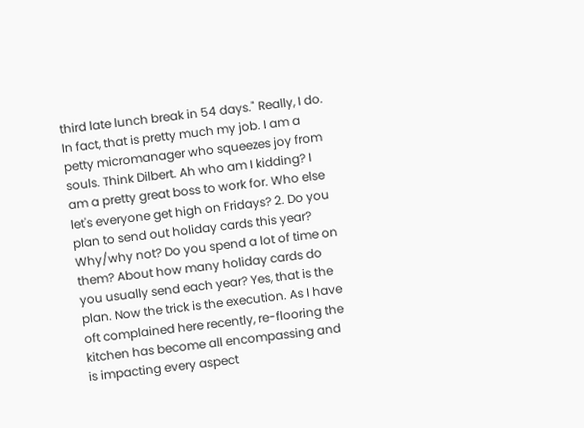third late lunch break in 54 days." Really, I do. In fact, that is pretty much my job. I am a petty micromanager who squeezes joy from souls. Think Dilbert. Ah who am I kidding? I am a pretty great boss to work for. Who else let's everyone get high on Fridays? 2. Do you plan to send out holiday cards this year? Why/why not? Do you spend a lot of time on them? About how many holiday cards do you usually send each year? Yes, that is the plan. Now the trick is the execution. As I have oft complained here recently, re-flooring the kitchen has become all encompassing and is impacting every aspect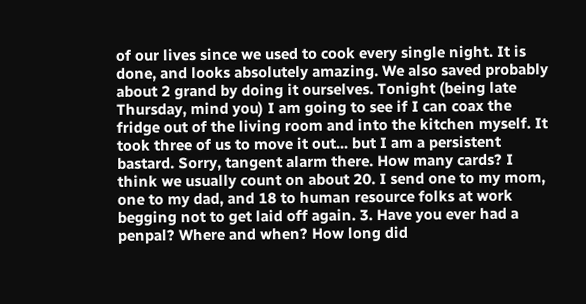of our lives since we used to cook every single night. It is done, and looks absolutely amazing. We also saved probably about 2 grand by doing it ourselves. Tonight (being late Thursday, mind you) I am going to see if I can coax the fridge out of the living room and into the kitchen myself. It took three of us to move it out... but I am a persistent bastard. Sorry, tangent alarm there. How many cards? I think we usually count on about 20. I send one to my mom, one to my dad, and 18 to human resource folks at work begging not to get laid off again. 3. Have you ever had a penpal? Where and when? How long did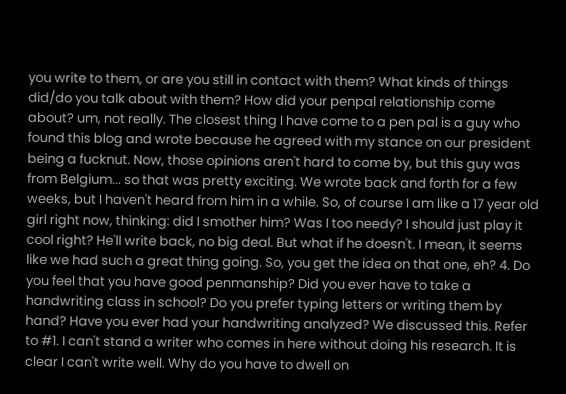you write to them, or are you still in contact with them? What kinds of things did/do you talk about with them? How did your penpal relationship come about? um, not really. The closest thing I have come to a pen pal is a guy who found this blog and wrote because he agreed with my stance on our president being a fucknut. Now, those opinions aren't hard to come by, but this guy was from Belgium... so that was pretty exciting. We wrote back and forth for a few weeks, but I haven't heard from him in a while. So, of course I am like a 17 year old girl right now, thinking: did I smother him? Was I too needy? I should just play it cool right? He'll write back, no big deal. But what if he doesn't. I mean, it seems like we had such a great thing going. So, you get the idea on that one, eh? 4. Do you feel that you have good penmanship? Did you ever have to take a handwriting class in school? Do you prefer typing letters or writing them by hand? Have you ever had your handwriting analyzed? We discussed this. Refer to #1. I can't stand a writer who comes in here without doing his research. It is clear I can't write well. Why do you have to dwell on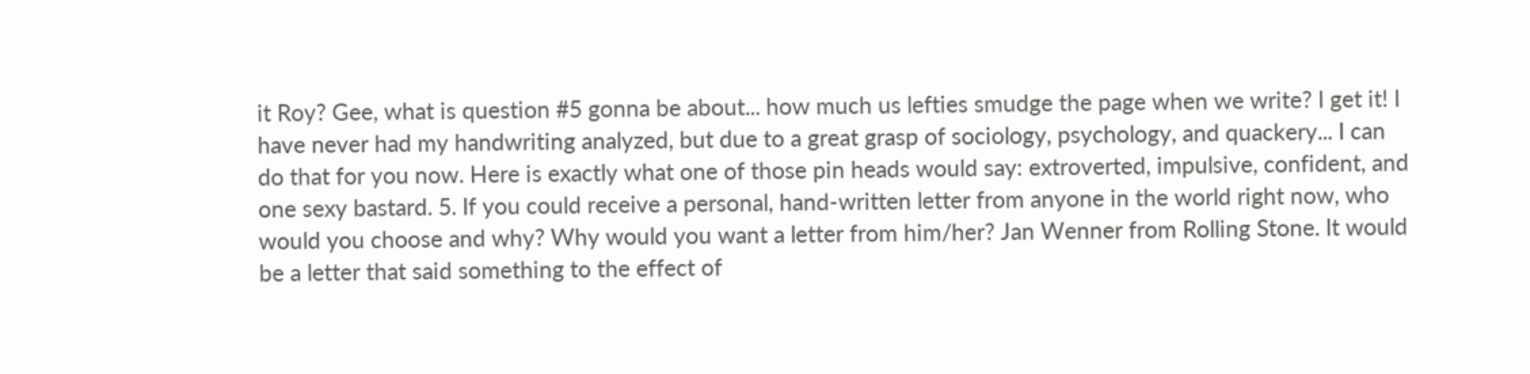it Roy? Gee, what is question #5 gonna be about... how much us lefties smudge the page when we write? I get it! I have never had my handwriting analyzed, but due to a great grasp of sociology, psychology, and quackery... I can do that for you now. Here is exactly what one of those pin heads would say: extroverted, impulsive, confident, and one sexy bastard. 5. If you could receive a personal, hand-written letter from anyone in the world right now, who would you choose and why? Why would you want a letter from him/her? Jan Wenner from Rolling Stone. It would be a letter that said something to the effect of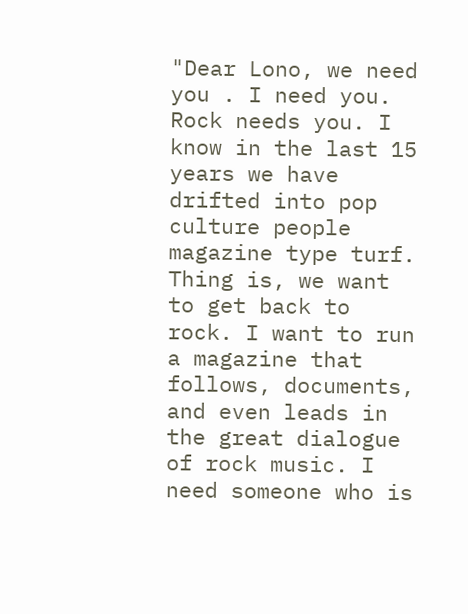"Dear Lono, we need you . I need you. Rock needs you. I know in the last 15 years we have drifted into pop culture people magazine type turf. Thing is, we want to get back to rock. I want to run a magazine that follows, documents, and even leads in the great dialogue of rock music. I need someone who is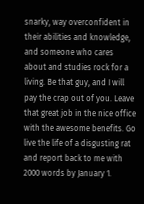snarky, way overconfident in their abilities and knowledge, and someone who cares about and studies rock for a living. Be that guy, and I will pay the crap out of you. Leave that great job in the nice office with the awesome benefits. Go live the life of a disgusting rat and report back to me with 2000 words by January 1.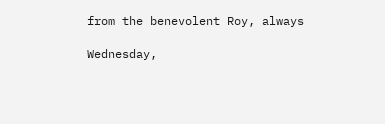from the benevolent Roy, always

Wednesday,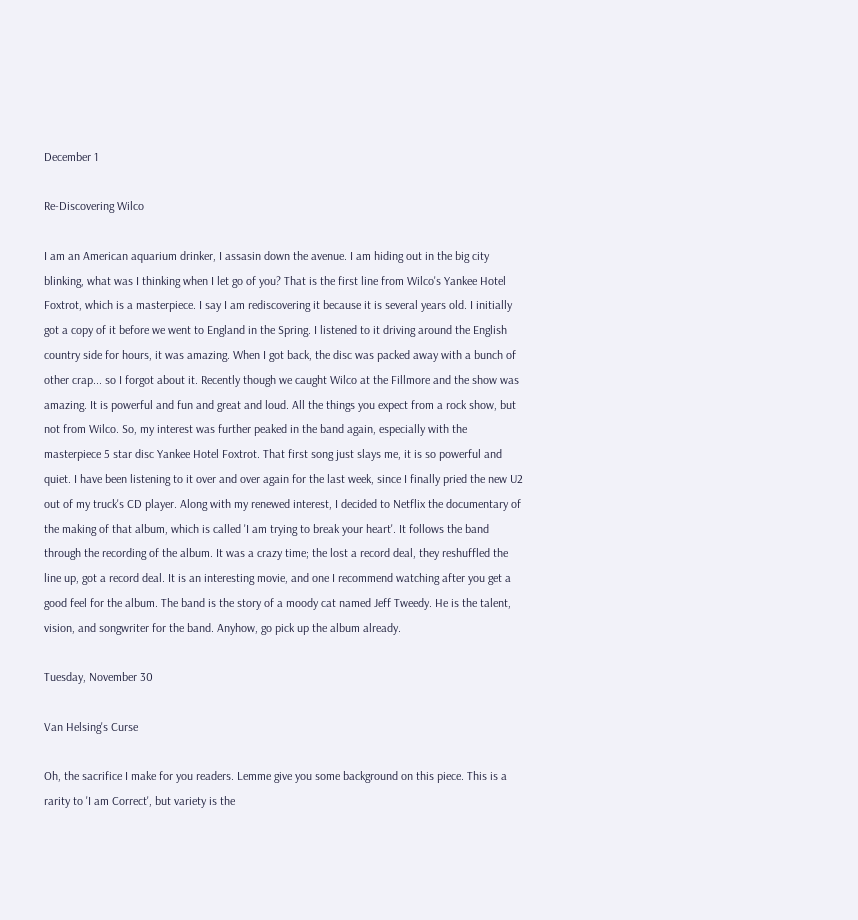December 1

Re-Discovering Wilco

I am an American aquarium drinker, I assasin down the avenue. I am hiding out in the big city blinking, what was I thinking when I let go of you? That is the first line from Wilco's Yankee Hotel Foxtrot, which is a masterpiece. I say I am rediscovering it because it is several years old. I initially got a copy of it before we went to England in the Spring. I listened to it driving around the English country side for hours, it was amazing. When I got back, the disc was packed away with a bunch of other crap... so I forgot about it. Recently though we caught Wilco at the Fillmore and the show was amazing. It is powerful and fun and great and loud. All the things you expect from a rock show, but not from Wilco. So, my interest was further peaked in the band again, especially with the masterpiece 5 star disc Yankee Hotel Foxtrot. That first song just slays me, it is so powerful and quiet. I have been listening to it over and over again for the last week, since I finally pried the new U2 out of my truck's CD player. Along with my renewed interest, I decided to Netflix the documentary of the making of that album, which is called 'I am trying to break your heart'. It follows the band through the recording of the album. It was a crazy time; the lost a record deal, they reshuffled the line up, got a record deal. It is an interesting movie, and one I recommend watching after you get a good feel for the album. The band is the story of a moody cat named Jeff Tweedy. He is the talent, vision, and songwriter for the band. Anyhow, go pick up the album already.

Tuesday, November 30

Van Helsing's Curse

Oh, the sacrifice I make for you readers. Lemme give you some background on this piece. This is a rarity to 'I am Correct', but variety is the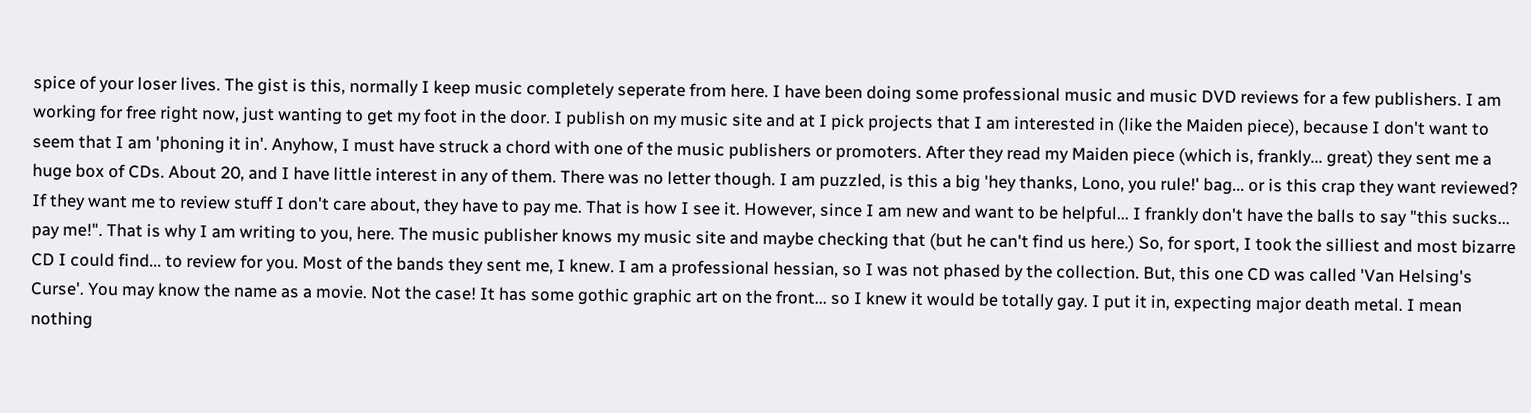spice of your loser lives. The gist is this, normally I keep music completely seperate from here. I have been doing some professional music and music DVD reviews for a few publishers. I am working for free right now, just wanting to get my foot in the door. I publish on my music site and at I pick projects that I am interested in (like the Maiden piece), because I don't want to seem that I am 'phoning it in'. Anyhow, I must have struck a chord with one of the music publishers or promoters. After they read my Maiden piece (which is, frankly... great) they sent me a huge box of CDs. About 20, and I have little interest in any of them. There was no letter though. I am puzzled, is this a big 'hey thanks, Lono, you rule!' bag... or is this crap they want reviewed? If they want me to review stuff I don't care about, they have to pay me. That is how I see it. However, since I am new and want to be helpful... I frankly don't have the balls to say "this sucks... pay me!". That is why I am writing to you, here. The music publisher knows my music site and maybe checking that (but he can't find us here.) So, for sport, I took the silliest and most bizarre CD I could find... to review for you. Most of the bands they sent me, I knew. I am a professional hessian, so I was not phased by the collection. But, this one CD was called 'Van Helsing's Curse'. You may know the name as a movie. Not the case! It has some gothic graphic art on the front... so I knew it would be totally gay. I put it in, expecting major death metal. I mean nothing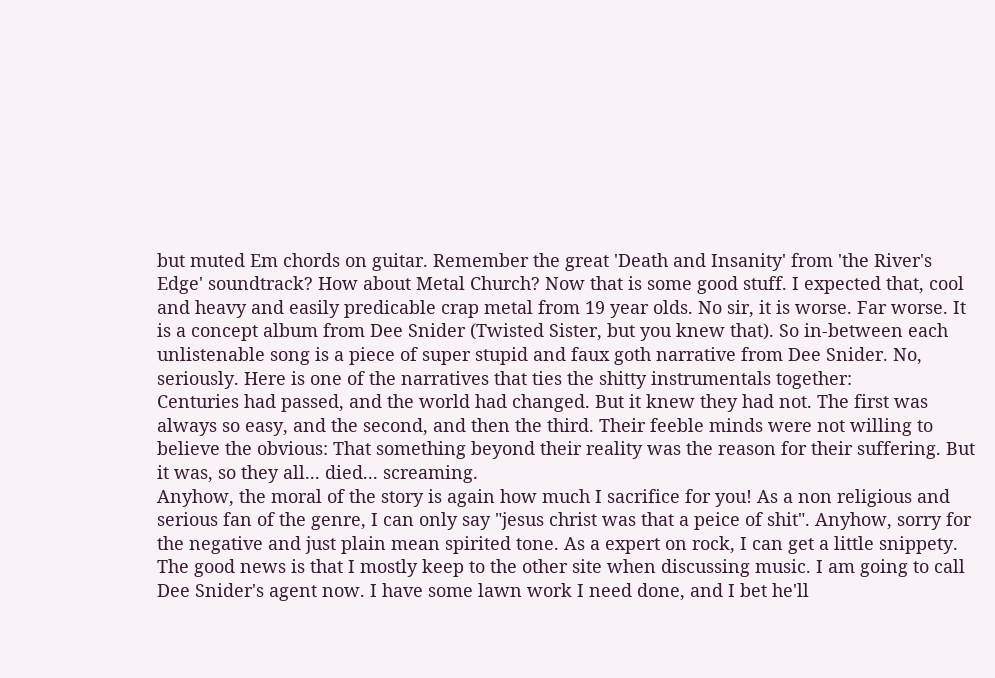but muted Em chords on guitar. Remember the great 'Death and Insanity' from 'the River's Edge' soundtrack? How about Metal Church? Now that is some good stuff. I expected that, cool and heavy and easily predicable crap metal from 19 year olds. No sir, it is worse. Far worse. It is a concept album from Dee Snider (Twisted Sister, but you knew that). So in-between each unlistenable song is a piece of super stupid and faux goth narrative from Dee Snider. No, seriously. Here is one of the narratives that ties the shitty instrumentals together:
Centuries had passed, and the world had changed. But it knew they had not. The first was always so easy, and the second, and then the third. Their feeble minds were not willing to believe the obvious: That something beyond their reality was the reason for their suffering. But it was, so they all... died... screaming.
Anyhow, the moral of the story is again how much I sacrifice for you! As a non religious and serious fan of the genre, I can only say "jesus christ was that a peice of shit". Anyhow, sorry for the negative and just plain mean spirited tone. As a expert on rock, I can get a little snippety. The good news is that I mostly keep to the other site when discussing music. I am going to call Dee Snider's agent now. I have some lawn work I need done, and I bet he'll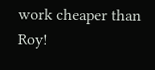work cheaper than Roy!